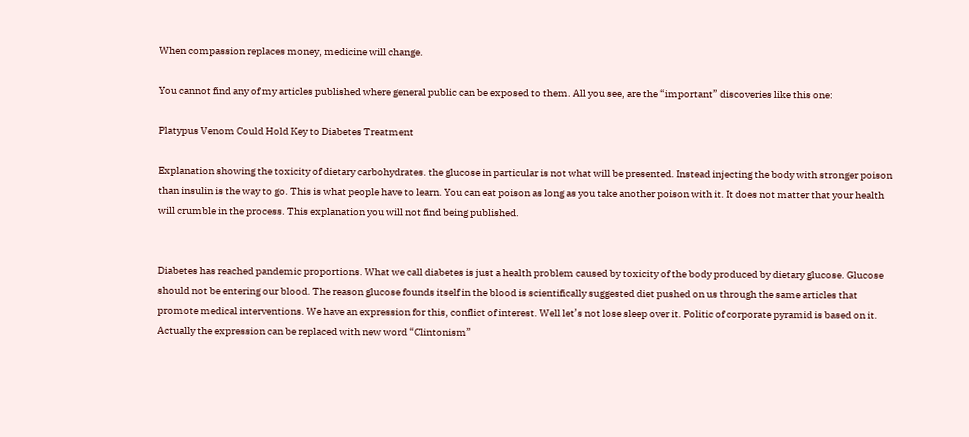When compassion replaces money, medicine will change.

You cannot find any of my articles published where general public can be exposed to them. All you see, are the “important” discoveries like this one:

Platypus Venom Could Hold Key to Diabetes Treatment

Explanation showing the toxicity of dietary carbohydrates. the glucose in particular is not what will be presented. Instead injecting the body with stronger poison than insulin is the way to go. This is what people have to learn. You can eat poison as long as you take another poison with it. It does not matter that your health will crumble in the process. This explanation you will not find being published.


Diabetes has reached pandemic proportions. What we call diabetes is just a health problem caused by toxicity of the body produced by dietary glucose. Glucose should not be entering our blood. The reason glucose founds itself in the blood is scientifically suggested diet pushed on us through the same articles that promote medical interventions. We have an expression for this, conflict of interest. Well let’s not lose sleep over it. Politic of corporate pyramid is based on it. Actually the expression can be replaced with new word “Clintonism”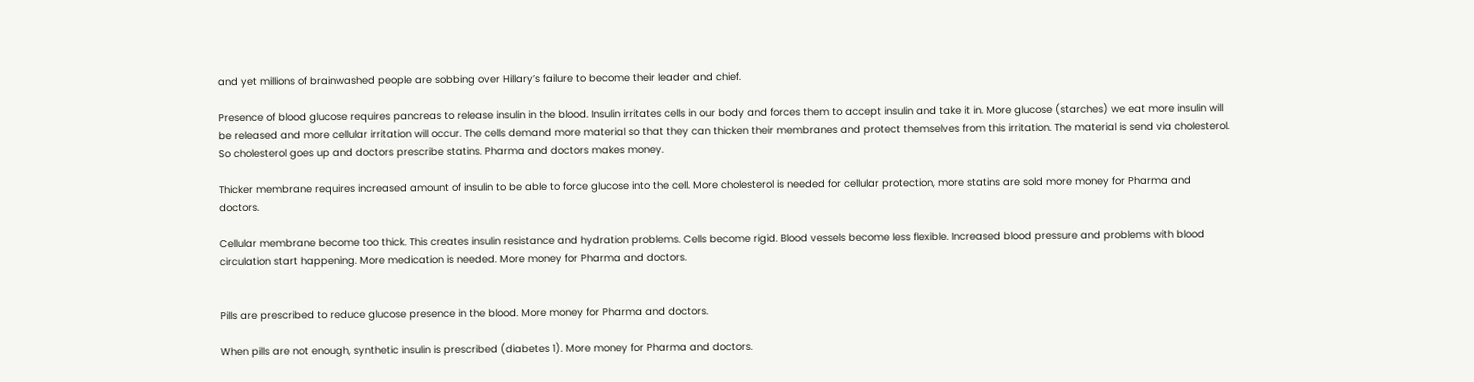and yet millions of brainwashed people are sobbing over Hillary’s failure to become their leader and chief.

Presence of blood glucose requires pancreas to release insulin in the blood. Insulin irritates cells in our body and forces them to accept insulin and take it in. More glucose (starches) we eat more insulin will be released and more cellular irritation will occur. The cells demand more material so that they can thicken their membranes and protect themselves from this irritation. The material is send via cholesterol. So cholesterol goes up and doctors prescribe statins. Pharma and doctors makes money.

Thicker membrane requires increased amount of insulin to be able to force glucose into the cell. More cholesterol is needed for cellular protection, more statins are sold more money for Pharma and doctors.

Cellular membrane become too thick. This creates insulin resistance and hydration problems. Cells become rigid. Blood vessels become less flexible. Increased blood pressure and problems with blood circulation start happening. More medication is needed. More money for Pharma and doctors.


Pills are prescribed to reduce glucose presence in the blood. More money for Pharma and doctors.

When pills are not enough, synthetic insulin is prescribed (diabetes 1). More money for Pharma and doctors.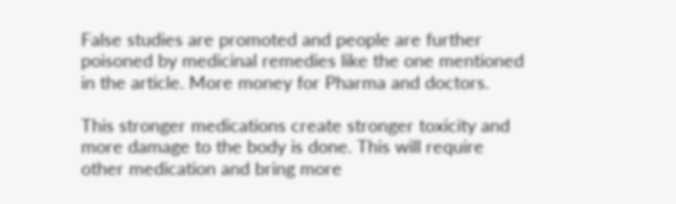False studies are promoted and people are further poisoned by medicinal remedies like the one mentioned in the article. More money for Pharma and doctors.

This stronger medications create stronger toxicity and more damage to the body is done. This will require other medication and bring more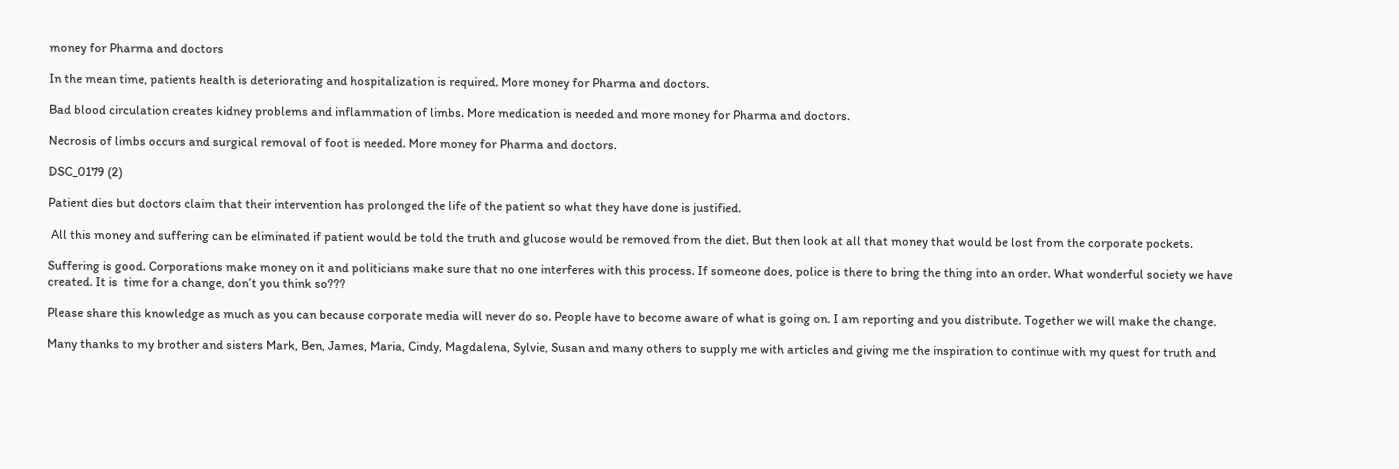money for Pharma and doctors

In the mean time, patients health is deteriorating and hospitalization is required. More money for Pharma and doctors.

Bad blood circulation creates kidney problems and inflammation of limbs. More medication is needed and more money for Pharma and doctors.

Necrosis of limbs occurs and surgical removal of foot is needed. More money for Pharma and doctors.

DSC_0179 (2)

Patient dies but doctors claim that their intervention has prolonged the life of the patient so what they have done is justified.

 All this money and suffering can be eliminated if patient would be told the truth and glucose would be removed from the diet. But then look at all that money that would be lost from the corporate pockets.

Suffering is good. Corporations make money on it and politicians make sure that no one interferes with this process. If someone does, police is there to bring the thing into an order. What wonderful society we have created. It is  time for a change, don’t you think so???

Please share this knowledge as much as you can because corporate media will never do so. People have to become aware of what is going on. I am reporting and you distribute. Together we will make the change.

Many thanks to my brother and sisters Mark, Ben, James, Maria, Cindy, Magdalena, Sylvie, Susan and many others to supply me with articles and giving me the inspiration to continue with my quest for truth and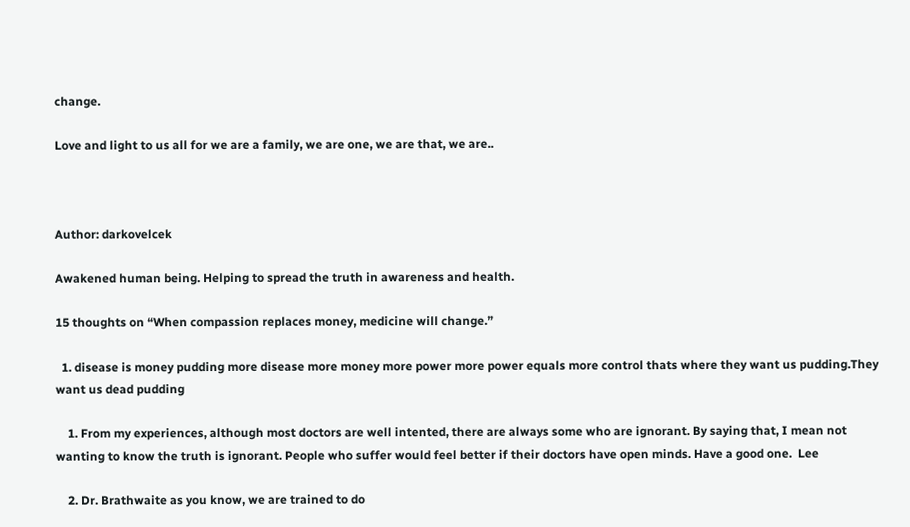change.

Love and light to us all for we are a family, we are one, we are that, we are..



Author: darkovelcek

Awakened human being. Helping to spread the truth in awareness and health.

15 thoughts on “When compassion replaces money, medicine will change.”

  1. disease is money pudding more disease more money more power more power equals more control thats where they want us pudding.They want us dead pudding

    1. From my experiences, although most doctors are well intented, there are always some who are ignorant. By saying that, I mean not wanting to know the truth is ignorant. People who suffer would feel better if their doctors have open minds. Have a good one.  Lee

    2. Dr. Brathwaite as you know, we are trained to do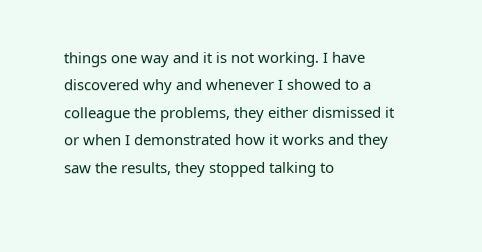things one way and it is not working. I have discovered why and whenever I showed to a colleague the problems, they either dismissed it or when I demonstrated how it works and they saw the results, they stopped talking to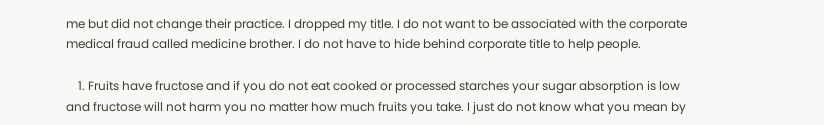me but did not change their practice. I dropped my title. I do not want to be associated with the corporate medical fraud called medicine brother. I do not have to hide behind corporate title to help people.

    1. Fruits have fructose and if you do not eat cooked or processed starches your sugar absorption is low and fructose will not harm you no matter how much fruits you take. I just do not know what you mean by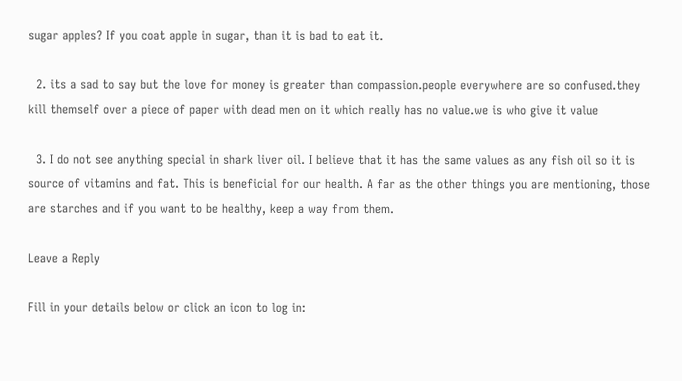sugar apples? If you coat apple in sugar, than it is bad to eat it.

  2. its a sad to say but the love for money is greater than compassion.people everywhere are so confused.they kill themself over a piece of paper with dead men on it which really has no value.we is who give it value

  3. I do not see anything special in shark liver oil. I believe that it has the same values as any fish oil so it is source of vitamins and fat. This is beneficial for our health. A far as the other things you are mentioning, those are starches and if you want to be healthy, keep a way from them.

Leave a Reply

Fill in your details below or click an icon to log in: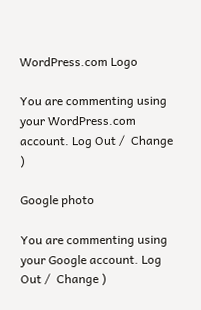WordPress.com Logo

You are commenting using your WordPress.com account. Log Out /  Change )

Google photo

You are commenting using your Google account. Log Out /  Change )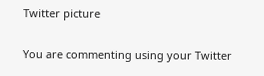Twitter picture

You are commenting using your Twitter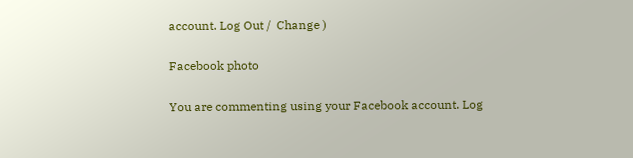account. Log Out /  Change )

Facebook photo

You are commenting using your Facebook account. Log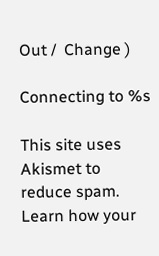Out /  Change )

Connecting to %s

This site uses Akismet to reduce spam. Learn how your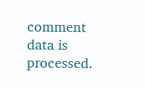comment data is processed.